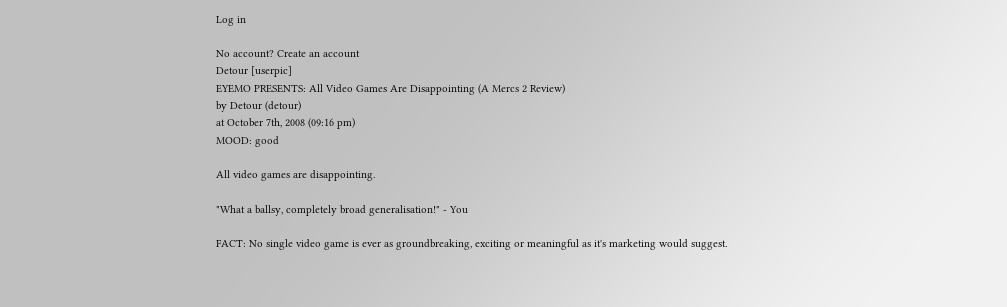Log in

No account? Create an account
Detour [userpic]
EYEMO PRESENTS: All Video Games Are Disappointing (A Mercs 2 Review)
by Detour (detour)
at October 7th, 2008 (09:16 pm)
MOOD: good

All video games are disappointing.

"What a ballsy, completely broad generalisation!" - You

FACT: No single video game is ever as groundbreaking, exciting or meaningful as it's marketing would suggest.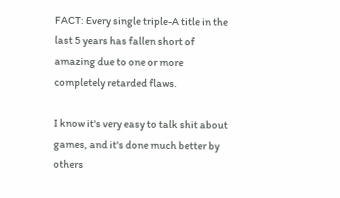FACT: Every single triple-A title in the last 5 years has fallen short of amazing due to one or more completely retarded flaws.

I know it's very easy to talk shit about games, and it's done much better by others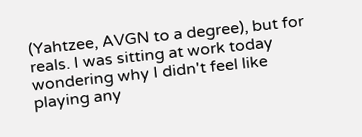(Yahtzee, AVGN to a degree), but for reals. I was sitting at work today wondering why I didn't feel like playing any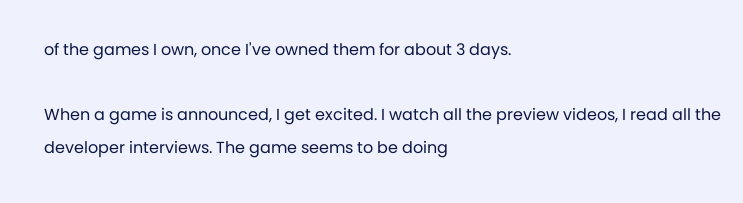of the games I own, once I've owned them for about 3 days.

When a game is announced, I get excited. I watch all the preview videos, I read all the developer interviews. The game seems to be doing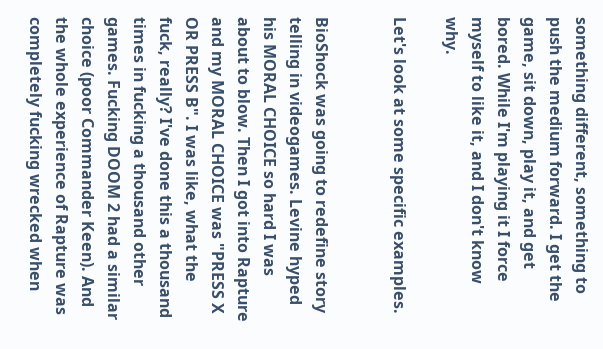something different, something to push the medium forward. I get the game, sit down, play it, and get bored. While I'm playing it I force myself to like it, and I don't know why.

Let's look at some specific examples.


BioShock was going to redefine story telling in videogames. Levine hyped his MORAL CHOICE so hard I was about to blow. Then I got into Rapture and my MORAL CHOICE was "PRESS X OR PRESS B". I was like, what the fuck, really? I've done this a thousand times in fucking a thousand other games. Fucking DOOM 2 had a similar choice (poor Commander Keen). And the whole experience of Rapture was completely fucking wrecked when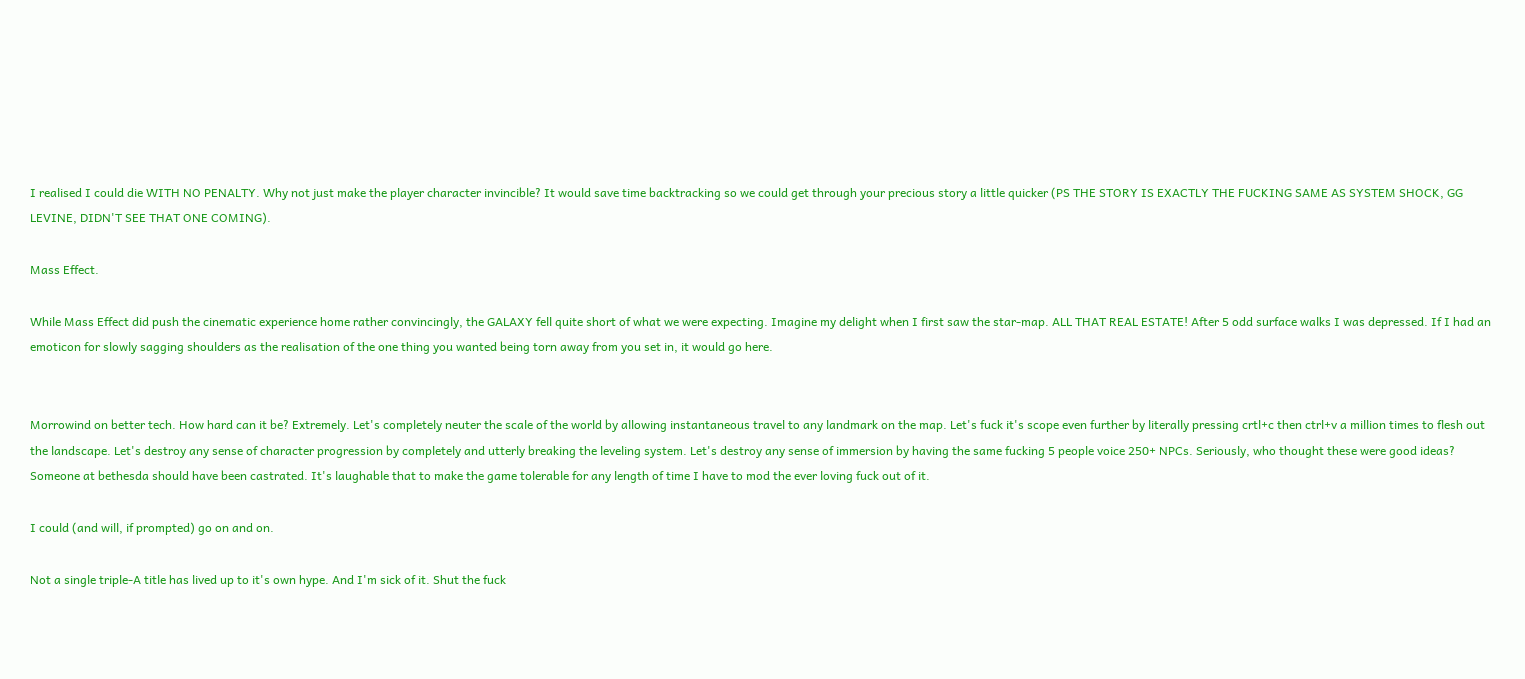I realised I could die WITH NO PENALTY. Why not just make the player character invincible? It would save time backtracking so we could get through your precious story a little quicker (PS THE STORY IS EXACTLY THE FUCKING SAME AS SYSTEM SHOCK, GG LEVINE, DIDN'T SEE THAT ONE COMING).

Mass Effect.

While Mass Effect did push the cinematic experience home rather convincingly, the GALAXY fell quite short of what we were expecting. Imagine my delight when I first saw the star-map. ALL THAT REAL ESTATE! After 5 odd surface walks I was depressed. If I had an emoticon for slowly sagging shoulders as the realisation of the one thing you wanted being torn away from you set in, it would go here.


Morrowind on better tech. How hard can it be? Extremely. Let's completely neuter the scale of the world by allowing instantaneous travel to any landmark on the map. Let's fuck it's scope even further by literally pressing crtl+c then ctrl+v a million times to flesh out the landscape. Let's destroy any sense of character progression by completely and utterly breaking the leveling system. Let's destroy any sense of immersion by having the same fucking 5 people voice 250+ NPCs. Seriously, who thought these were good ideas? Someone at bethesda should have been castrated. It's laughable that to make the game tolerable for any length of time I have to mod the ever loving fuck out of it.

I could (and will, if prompted) go on and on.

Not a single triple-A title has lived up to it's own hype. And I'm sick of it. Shut the fuck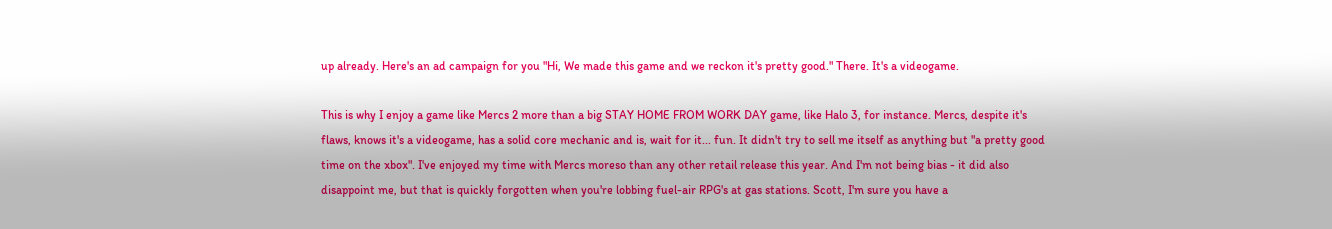up already. Here's an ad campaign for you "Hi, We made this game and we reckon it's pretty good." There. It's a videogame.

This is why I enjoy a game like Mercs 2 more than a big STAY HOME FROM WORK DAY game, like Halo 3, for instance. Mercs, despite it's flaws, knows it's a videogame, has a solid core mechanic and is, wait for it... fun. It didn't try to sell me itself as anything but "a pretty good time on the xbox". I've enjoyed my time with Mercs moreso than any other retail release this year. And I'm not being bias - it did also disappoint me, but that is quickly forgotten when you're lobbing fuel-air RPG's at gas stations. Scott, I'm sure you have a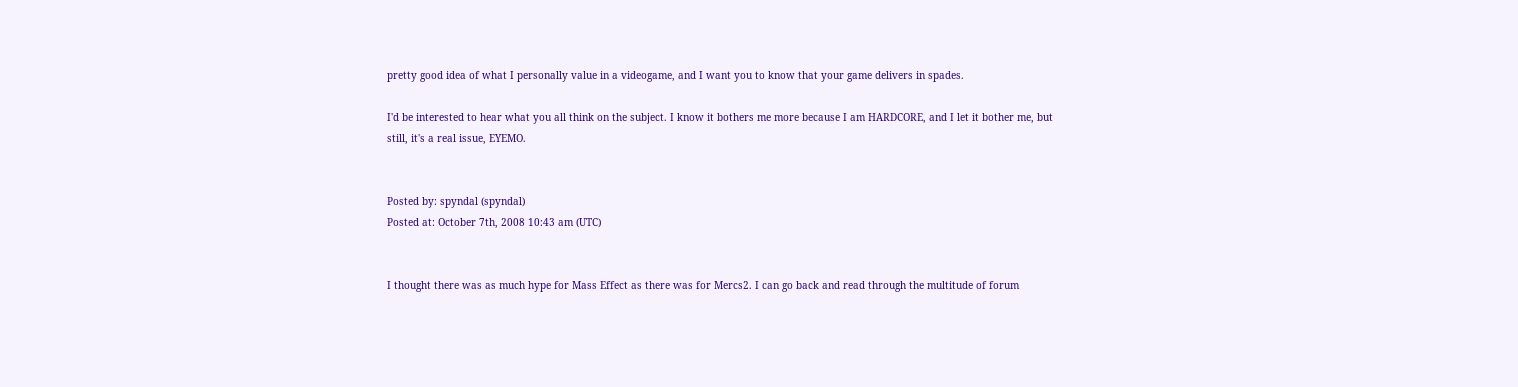pretty good idea of what I personally value in a videogame, and I want you to know that your game delivers in spades.

I'd be interested to hear what you all think on the subject. I know it bothers me more because I am HARDCORE, and I let it bother me, but still, it's a real issue, EYEMO.


Posted by: spyndal (spyndal)
Posted at: October 7th, 2008 10:43 am (UTC)


I thought there was as much hype for Mass Effect as there was for Mercs2. I can go back and read through the multitude of forum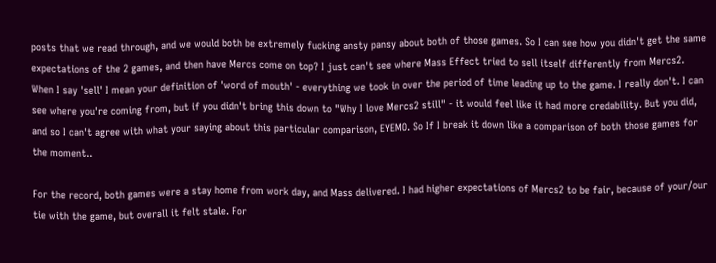posts that we read through, and we would both be extremely fucking ansty pansy about both of those games. So I can see how you didn't get the same expectations of the 2 games, and then have Mercs come on top? I just can't see where Mass Effect tried to sell itself differently from Mercs2. When I say 'sell' I mean your definition of 'word of mouth' - everything we took in over the period of time leading up to the game. I really don't. I can see where you're coming from, but if you didn't bring this down to "Why I love Mercs2 still" - it would feel like it had more credability. But you did, and so I can't agree with what your saying about this particular comparison, EYEMO. So If I break it down like a comparison of both those games for the moment..

For the record, both games were a stay home from work day, and Mass delivered. I had higher expectations of Mercs2 to be fair, because of your/our tie with the game, but overall it felt stale. For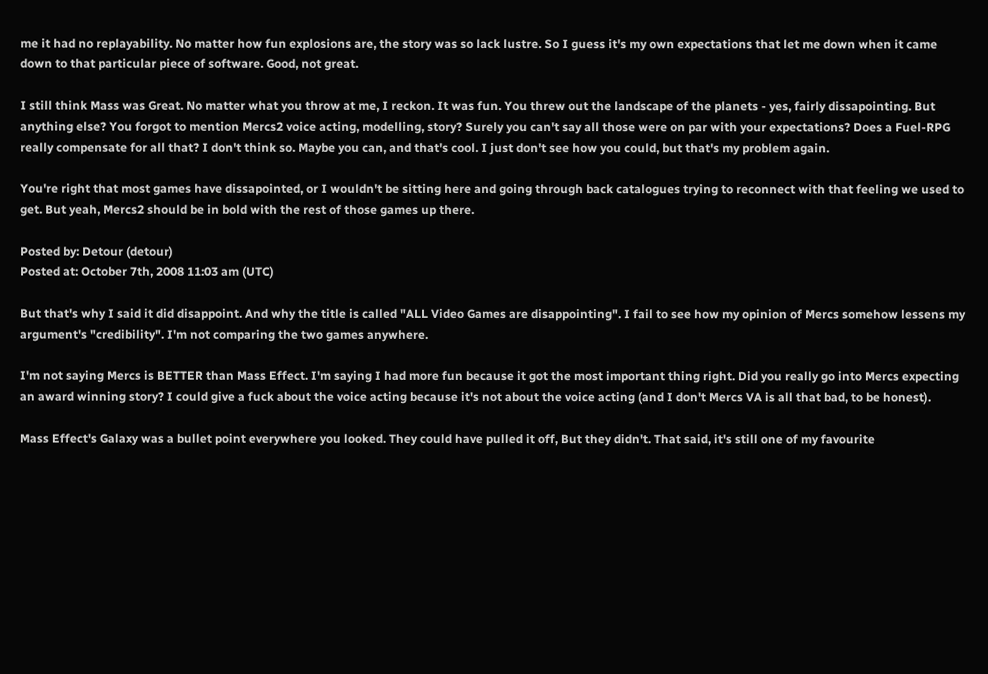me it had no replayability. No matter how fun explosions are, the story was so lack lustre. So I guess it's my own expectations that let me down when it came down to that particular piece of software. Good, not great.

I still think Mass was Great. No matter what you throw at me, I reckon. It was fun. You threw out the landscape of the planets - yes, fairly dissapointing. But anything else? You forgot to mention Mercs2 voice acting, modelling, story? Surely you can't say all those were on par with your expectations? Does a Fuel-RPG really compensate for all that? I don't think so. Maybe you can, and that's cool. I just don't see how you could, but that's my problem again.

You're right that most games have dissapointed, or I wouldn't be sitting here and going through back catalogues trying to reconnect with that feeling we used to get. But yeah, Mercs2 should be in bold with the rest of those games up there.

Posted by: Detour (detour)
Posted at: October 7th, 2008 11:03 am (UTC)

But that's why I said it did disappoint. And why the title is called "ALL Video Games are disappointing". I fail to see how my opinion of Mercs somehow lessens my argument's "credibility". I'm not comparing the two games anywhere.

I'm not saying Mercs is BETTER than Mass Effect. I'm saying I had more fun because it got the most important thing right. Did you really go into Mercs expecting an award winning story? I could give a fuck about the voice acting because it's not about the voice acting (and I don't Mercs VA is all that bad, to be honest).

Mass Effect's Galaxy was a bullet point everywhere you looked. They could have pulled it off, But they didn't. That said, it's still one of my favourite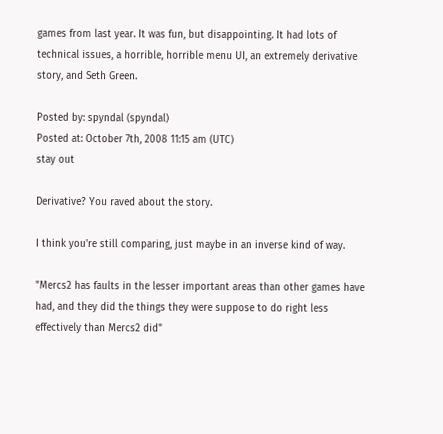games from last year. It was fun, but disappointing. It had lots of technical issues, a horrible, horrible menu UI, an extremely derivative story, and Seth Green.

Posted by: spyndal (spyndal)
Posted at: October 7th, 2008 11:15 am (UTC)
stay out

Derivative? You raved about the story.

I think you're still comparing, just maybe in an inverse kind of way.

"Mercs2 has faults in the lesser important areas than other games have had, and they did the things they were suppose to do right less effectively than Mercs2 did"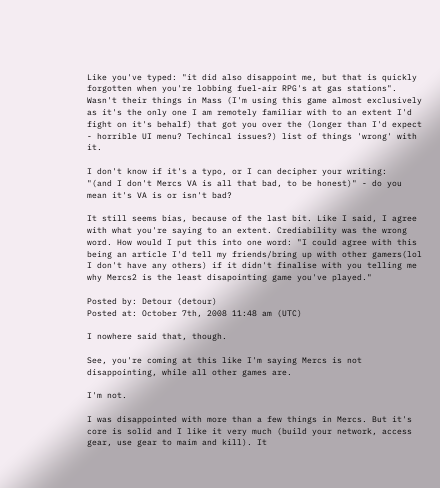Like you've typed: "it did also disappoint me, but that is quickly forgotten when you're lobbing fuel-air RPG's at gas stations". Wasn't their things in Mass (I'm using this game almost exclusively as it's the only one I am remotely familiar with to an extent I'd fight on it's behalf) that got you over the (longer than I'd expect - horrible UI menu? Techincal issues?) list of things 'wrong' with it.

I don't know if it's a typo, or I can decipher your writing:
"(and I don't Mercs VA is all that bad, to be honest)" - do you mean it's VA is or isn't bad?

It still seems bias, because of the last bit. Like I said, I agree with what you're saying to an extent. Crediability was the wrong word. How would I put this into one word: "I could agree with this being an article I'd tell my friends/bring up with other gamers(lol I don't have any others) if it didn't finalise with you telling me why Mercs2 is the least disapointing game you've played."

Posted by: Detour (detour)
Posted at: October 7th, 2008 11:48 am (UTC)

I nowhere said that, though.

See, you're coming at this like I'm saying Mercs is not disappointing, while all other games are.

I'm not.

I was disappointed with more than a few things in Mercs. But it's core is solid and I like it very much (build your network, access gear, use gear to maim and kill). It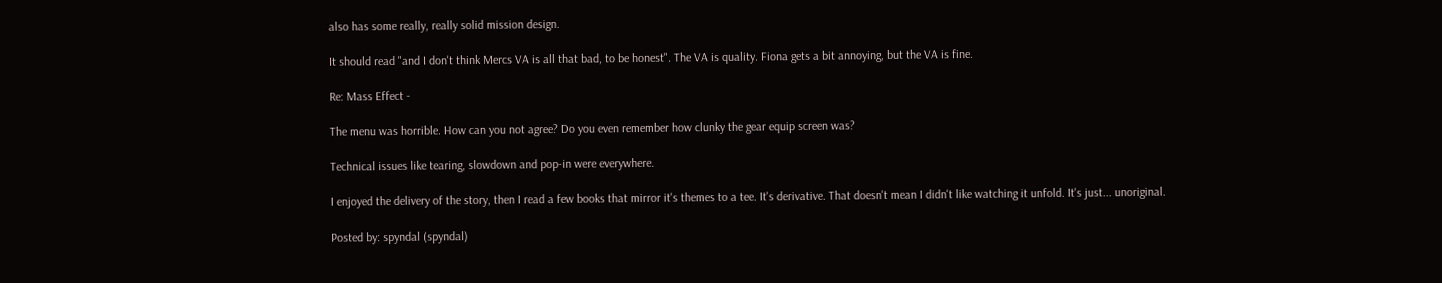also has some really, really solid mission design.

It should read "and I don't think Mercs VA is all that bad, to be honest". The VA is quality. Fiona gets a bit annoying, but the VA is fine.

Re: Mass Effect -

The menu was horrible. How can you not agree? Do you even remember how clunky the gear equip screen was?

Technical issues like tearing, slowdown and pop-in were everywhere.

I enjoyed the delivery of the story, then I read a few books that mirror it's themes to a tee. It's derivative. That doesn't mean I didn't like watching it unfold. It's just... unoriginal.

Posted by: spyndal (spyndal)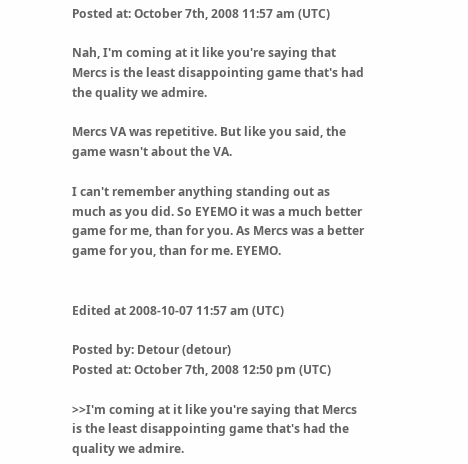Posted at: October 7th, 2008 11:57 am (UTC)

Nah, I'm coming at it like you're saying that Mercs is the least disappointing game that's had the quality we admire.

Mercs VA was repetitive. But like you said, the game wasn't about the VA.

I can't remember anything standing out as much as you did. So EYEMO it was a much better game for me, than for you. As Mercs was a better game for you, than for me. EYEMO.


Edited at 2008-10-07 11:57 am (UTC)

Posted by: Detour (detour)
Posted at: October 7th, 2008 12:50 pm (UTC)

>>I'm coming at it like you're saying that Mercs is the least disappointing game that's had the quality we admire.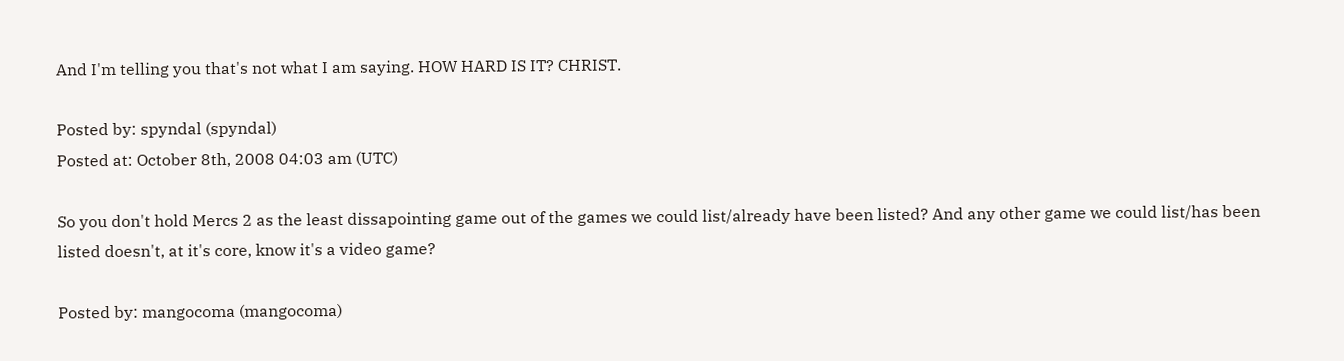And I'm telling you that's not what I am saying. HOW HARD IS IT? CHRIST.

Posted by: spyndal (spyndal)
Posted at: October 8th, 2008 04:03 am (UTC)

So you don't hold Mercs 2 as the least dissapointing game out of the games we could list/already have been listed? And any other game we could list/has been listed doesn't, at it's core, know it's a video game?

Posted by: mangocoma (mangocoma)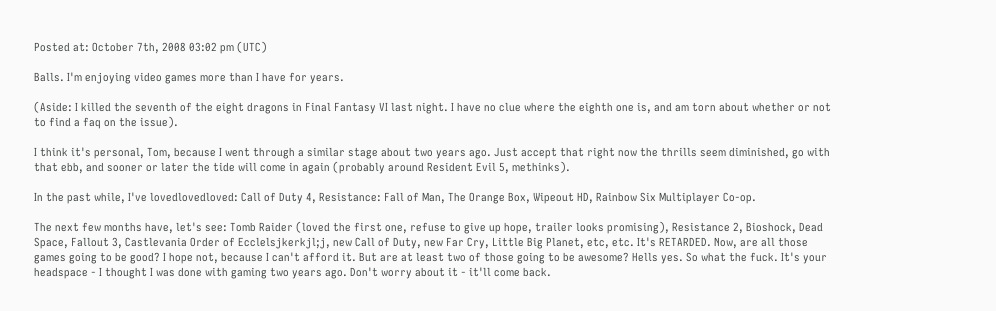Posted at: October 7th, 2008 03:02 pm (UTC)

Balls. I'm enjoying video games more than I have for years.

(Aside: I killed the seventh of the eight dragons in Final Fantasy VI last night. I have no clue where the eighth one is, and am torn about whether or not to find a faq on the issue).

I think it's personal, Tom, because I went through a similar stage about two years ago. Just accept that right now the thrills seem diminished, go with that ebb, and sooner or later the tide will come in again (probably around Resident Evil 5, methinks).

In the past while, I've lovedlovedloved: Call of Duty 4, Resistance: Fall of Man, The Orange Box, Wipeout HD, Rainbow Six Multiplayer Co-op.

The next few months have, let's see: Tomb Raider (loved the first one, refuse to give up hope, trailer looks promising), Resistance 2, Bioshock, Dead Space, Fallout 3, Castlevania Order of Ecclelsjkerkjl;j, new Call of Duty, new Far Cry, Little Big Planet, etc, etc. It's RETARDED. Now, are all those games going to be good? I hope not, because I can't afford it. But are at least two of those going to be awesome? Hells yes. So what the fuck. It's your headspace - I thought I was done with gaming two years ago. Don't worry about it - it'll come back.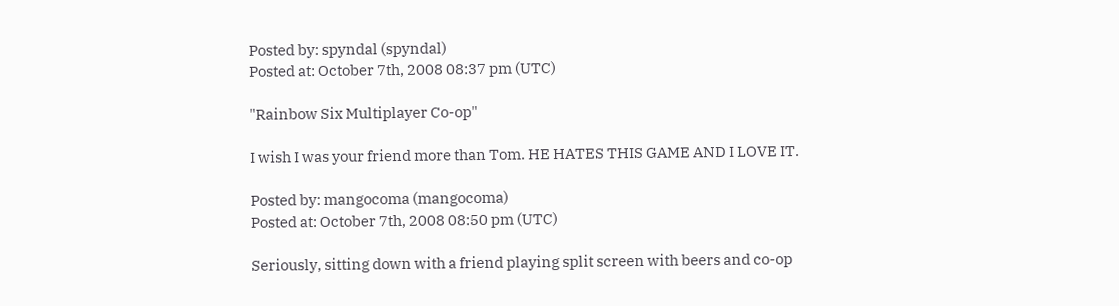Posted by: spyndal (spyndal)
Posted at: October 7th, 2008 08:37 pm (UTC)

"Rainbow Six Multiplayer Co-op"

I wish I was your friend more than Tom. HE HATES THIS GAME AND I LOVE IT.

Posted by: mangocoma (mangocoma)
Posted at: October 7th, 2008 08:50 pm (UTC)

Seriously, sitting down with a friend playing split screen with beers and co-op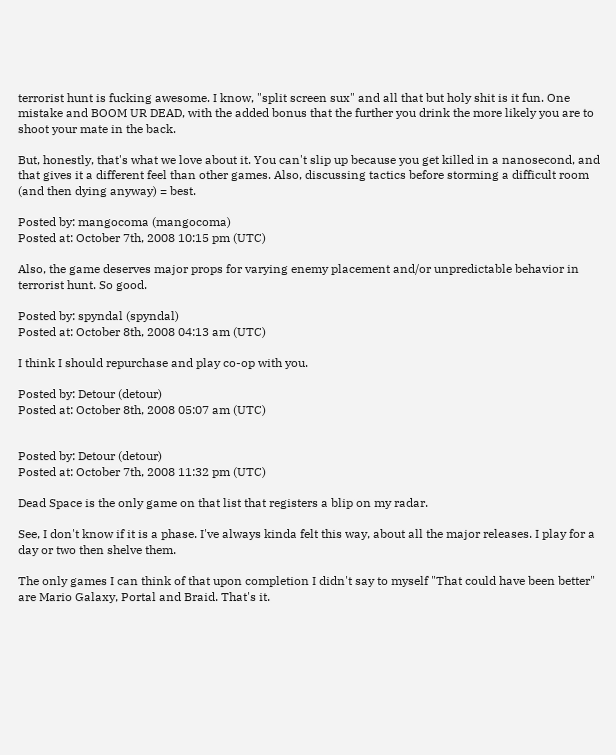terrorist hunt is fucking awesome. I know, "split screen sux" and all that but holy shit is it fun. One mistake and BOOM UR DEAD, with the added bonus that the further you drink the more likely you are to shoot your mate in the back.

But, honestly, that's what we love about it. You can't slip up because you get killed in a nanosecond, and that gives it a different feel than other games. Also, discussing tactics before storming a difficult room (and then dying anyway) = best.

Posted by: mangocoma (mangocoma)
Posted at: October 7th, 2008 10:15 pm (UTC)

Also, the game deserves major props for varying enemy placement and/or unpredictable behavior in terrorist hunt. So good.

Posted by: spyndal (spyndal)
Posted at: October 8th, 2008 04:13 am (UTC)

I think I should repurchase and play co-op with you.

Posted by: Detour (detour)
Posted at: October 8th, 2008 05:07 am (UTC)


Posted by: Detour (detour)
Posted at: October 7th, 2008 11:32 pm (UTC)

Dead Space is the only game on that list that registers a blip on my radar.

See, I don't know if it is a phase. I've always kinda felt this way, about all the major releases. I play for a day or two then shelve them.

The only games I can think of that upon completion I didn't say to myself "That could have been better" are Mario Galaxy, Portal and Braid. That's it.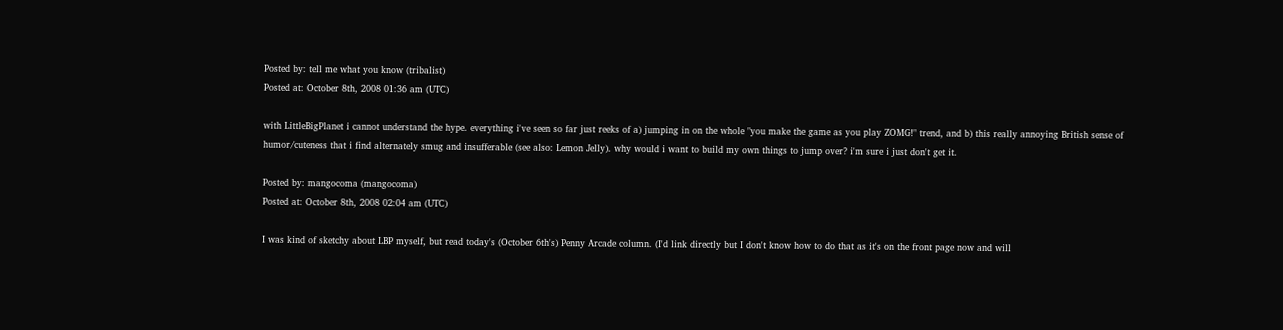Posted by: tell me what you know (tribalist)
Posted at: October 8th, 2008 01:36 am (UTC)

with LittleBigPlanet i cannot understand the hype. everything i've seen so far just reeks of a) jumping in on the whole "you make the game as you play ZOMG!" trend, and b) this really annoying British sense of humor/cuteness that i find alternately smug and insufferable (see also: Lemon Jelly). why would i want to build my own things to jump over? i'm sure i just don't get it.

Posted by: mangocoma (mangocoma)
Posted at: October 8th, 2008 02:04 am (UTC)

I was kind of sketchy about LBP myself, but read today's (October 6th's) Penny Arcade column. (I'd link directly but I don't know how to do that as it's on the front page now and will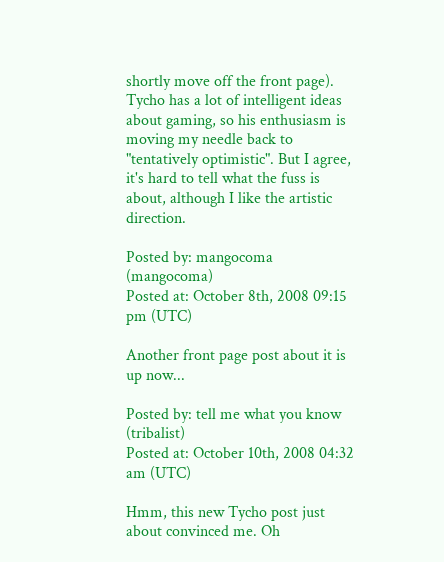shortly move off the front page). Tycho has a lot of intelligent ideas about gaming, so his enthusiasm is moving my needle back to "tentatively optimistic". But I agree, it's hard to tell what the fuss is about, although I like the artistic direction.

Posted by: mangocoma (mangocoma)
Posted at: October 8th, 2008 09:15 pm (UTC)

Another front page post about it is up now...

Posted by: tell me what you know (tribalist)
Posted at: October 10th, 2008 04:32 am (UTC)

Hmm, this new Tycho post just about convinced me. Oh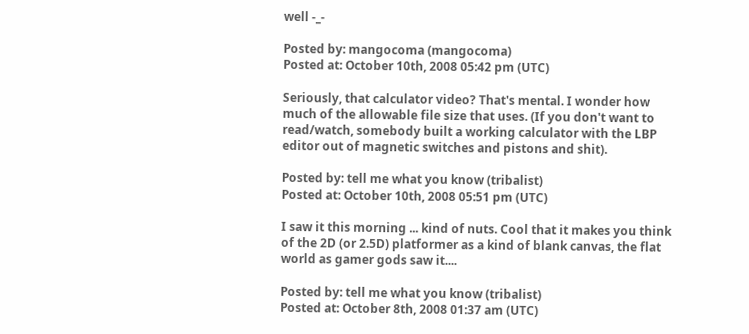well -_-

Posted by: mangocoma (mangocoma)
Posted at: October 10th, 2008 05:42 pm (UTC)

Seriously, that calculator video? That's mental. I wonder how much of the allowable file size that uses. (If you don't want to read/watch, somebody built a working calculator with the LBP editor out of magnetic switches and pistons and shit).

Posted by: tell me what you know (tribalist)
Posted at: October 10th, 2008 05:51 pm (UTC)

I saw it this morning ... kind of nuts. Cool that it makes you think of the 2D (or 2.5D) platformer as a kind of blank canvas, the flat world as gamer gods saw it....

Posted by: tell me what you know (tribalist)
Posted at: October 8th, 2008 01:37 am (UTC)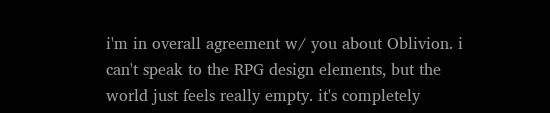i'm in overall agreement w/ you about Oblivion. i can't speak to the RPG design elements, but the world just feels really empty. it's completely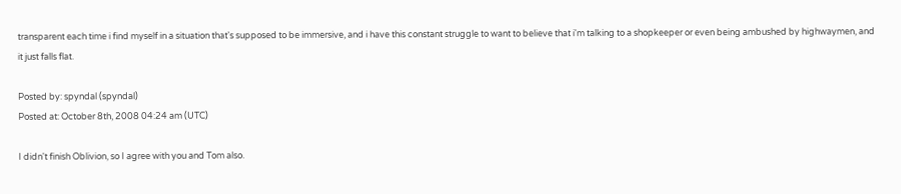transparent each time i find myself in a situation that's supposed to be immersive, and i have this constant struggle to want to believe that i'm talking to a shopkeeper or even being ambushed by highwaymen, and it just falls flat.

Posted by: spyndal (spyndal)
Posted at: October 8th, 2008 04:24 am (UTC)

I didn't finish Oblivion, so I agree with you and Tom also.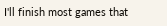I'll finish most games that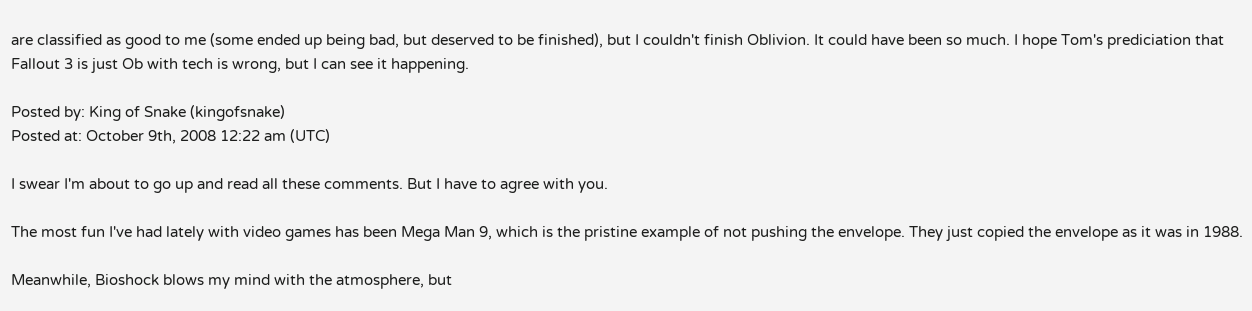are classified as good to me (some ended up being bad, but deserved to be finished), but I couldn't finish Oblivion. It could have been so much. I hope Tom's prediciation that Fallout 3 is just Ob with tech is wrong, but I can see it happening.

Posted by: King of Snake (kingofsnake)
Posted at: October 9th, 2008 12:22 am (UTC)

I swear I'm about to go up and read all these comments. But I have to agree with you.

The most fun I've had lately with video games has been Mega Man 9, which is the pristine example of not pushing the envelope. They just copied the envelope as it was in 1988.

Meanwhile, Bioshock blows my mind with the atmosphere, but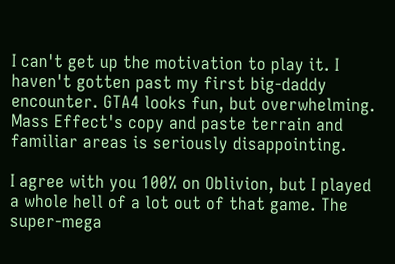I can't get up the motivation to play it. I haven't gotten past my first big-daddy encounter. GTA4 looks fun, but overwhelming. Mass Effect's copy and paste terrain and familiar areas is seriously disappointing.

I agree with you 100% on Oblivion, but I played a whole hell of a lot out of that game. The super-mega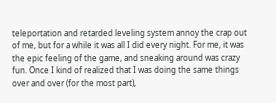teleportation and retarded leveling system annoy the crap out of me, but for a while it was all I did every night. For me, it was the epic feeling of the game, and sneaking around was crazy fun. Once I kind of realized that I was doing the same things over and over (for the most part),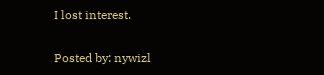I lost interest.

Posted by: nywizl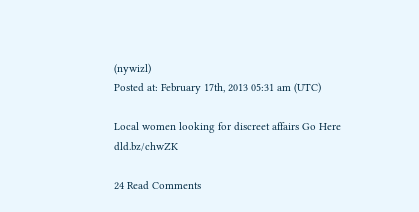(nywizl)
Posted at: February 17th, 2013 05:31 am (UTC)

Local women looking for discreet affairs Go Here dld.bz/chwZK

24 Read Comments